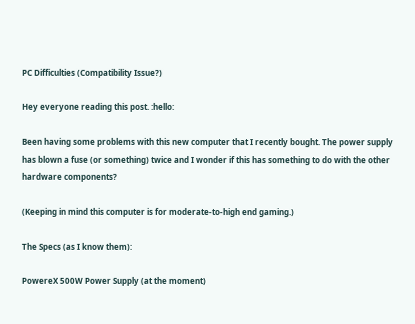PC Difficulties (Compatibility Issue?)

Hey everyone reading this post. :hello:

Been having some problems with this new computer that I recently bought. The power supply has blown a fuse (or something) twice and I wonder if this has something to do with the other hardware components?

(Keeping in mind this computer is for moderate-to-high end gaming.)

The Specs (as I know them):

PowereX 500W Power Supply (at the moment)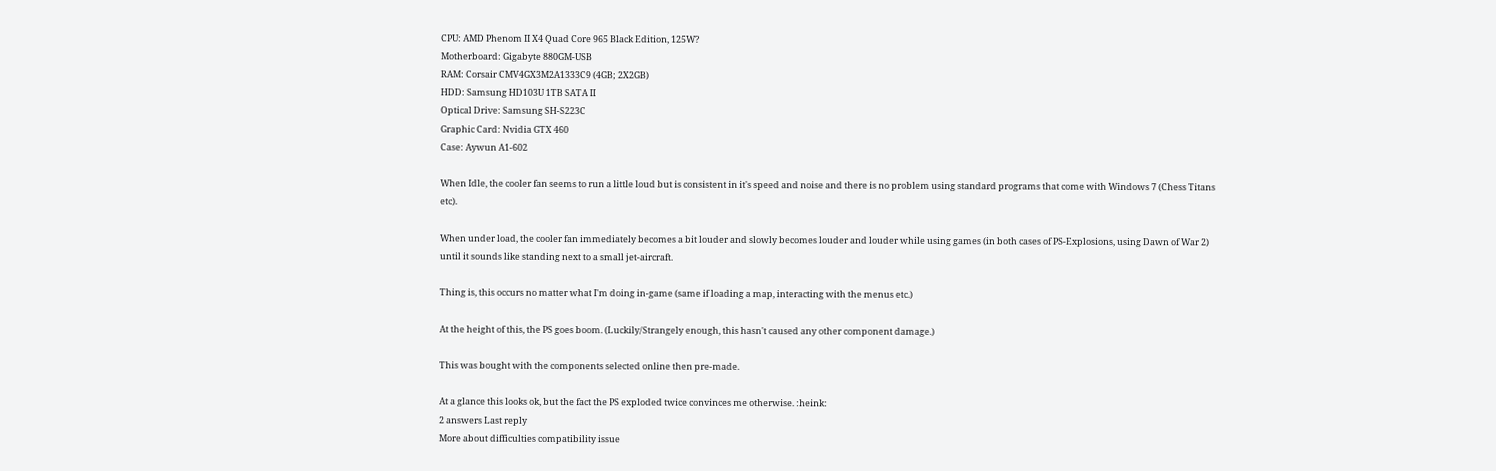CPU: AMD Phenom II X4 Quad Core 965 Black Edition, 125W?
Motherboard: Gigabyte 880GM-USB
RAM: Corsair CMV4GX3M2A1333C9 (4GB; 2X2GB)
HDD: Samsung HD103U 1TB SATA II
Optical Drive: Samsung SH-S223C
Graphic Card: Nvidia GTX 460
Case: Aywun A1-602

When Idle, the cooler fan seems to run a little loud but is consistent in it's speed and noise and there is no problem using standard programs that come with Windows 7 (Chess Titans etc).

When under load, the cooler fan immediately becomes a bit louder and slowly becomes louder and louder while using games (in both cases of PS-Explosions, using Dawn of War 2) until it sounds like standing next to a small jet-aircraft.

Thing is, this occurs no matter what I'm doing in-game (same if loading a map, interacting with the menus etc.)

At the height of this, the PS goes boom. (Luckily/Strangely enough, this hasn't caused any other component damage.)

This was bought with the components selected online then pre-made.

At a glance this looks ok, but the fact the PS exploded twice convinces me otherwise. :heink:
2 answers Last reply
More about difficulties compatibility issue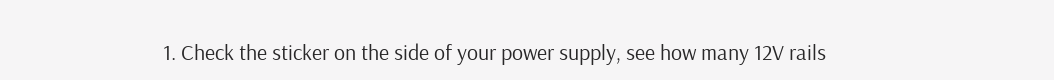1. Check the sticker on the side of your power supply, see how many 12V rails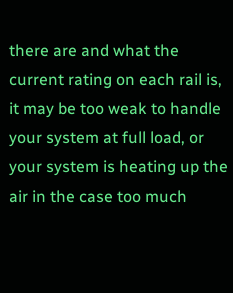there are and what the current rating on each rail is, it may be too weak to handle your system at full load, or your system is heating up the air in the case too much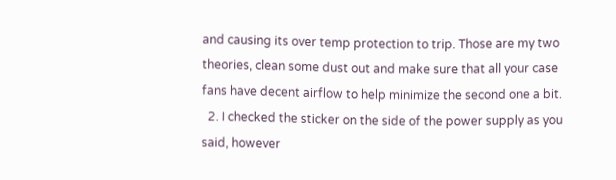and causing its over temp protection to trip. Those are my two theories, clean some dust out and make sure that all your case fans have decent airflow to help minimize the second one a bit.
  2. I checked the sticker on the side of the power supply as you said, however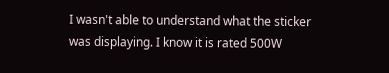I wasn't able to understand what the sticker was displaying. I know it is rated 500W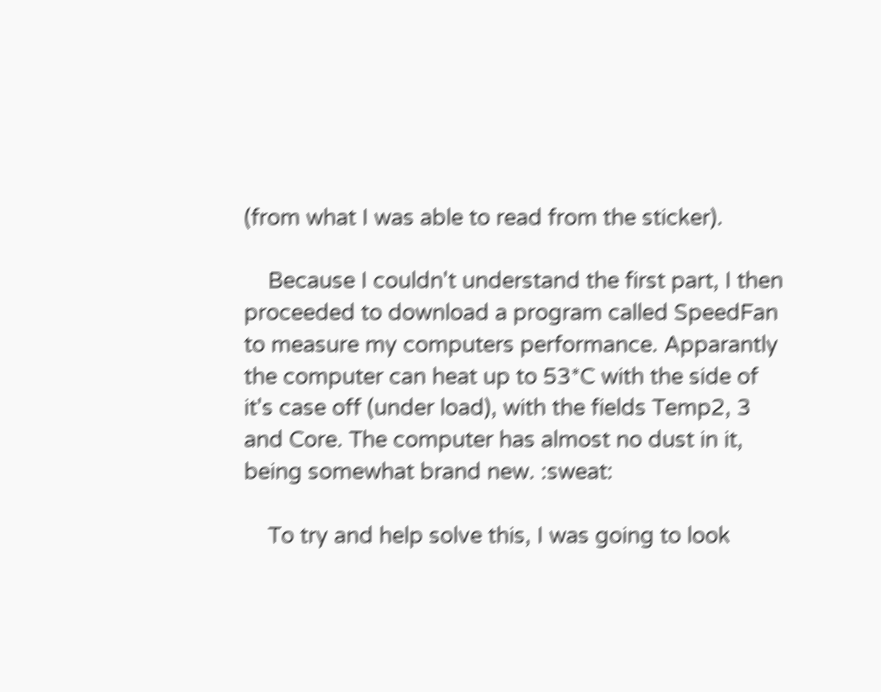(from what I was able to read from the sticker).

    Because I couldn't understand the first part, I then proceeded to download a program called SpeedFan to measure my computers performance. Apparantly the computer can heat up to 53*C with the side of it's case off (under load), with the fields Temp2, 3 and Core. The computer has almost no dust in it, being somewhat brand new. :sweat:

    To try and help solve this, I was going to look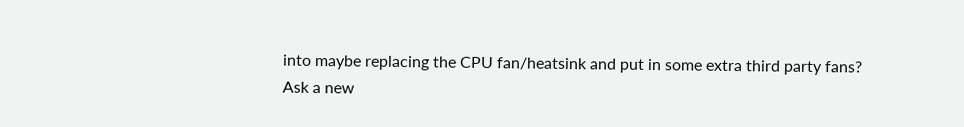into maybe replacing the CPU fan/heatsink and put in some extra third party fans?
Ask a new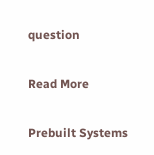question

Read More

Prebuilt Systems